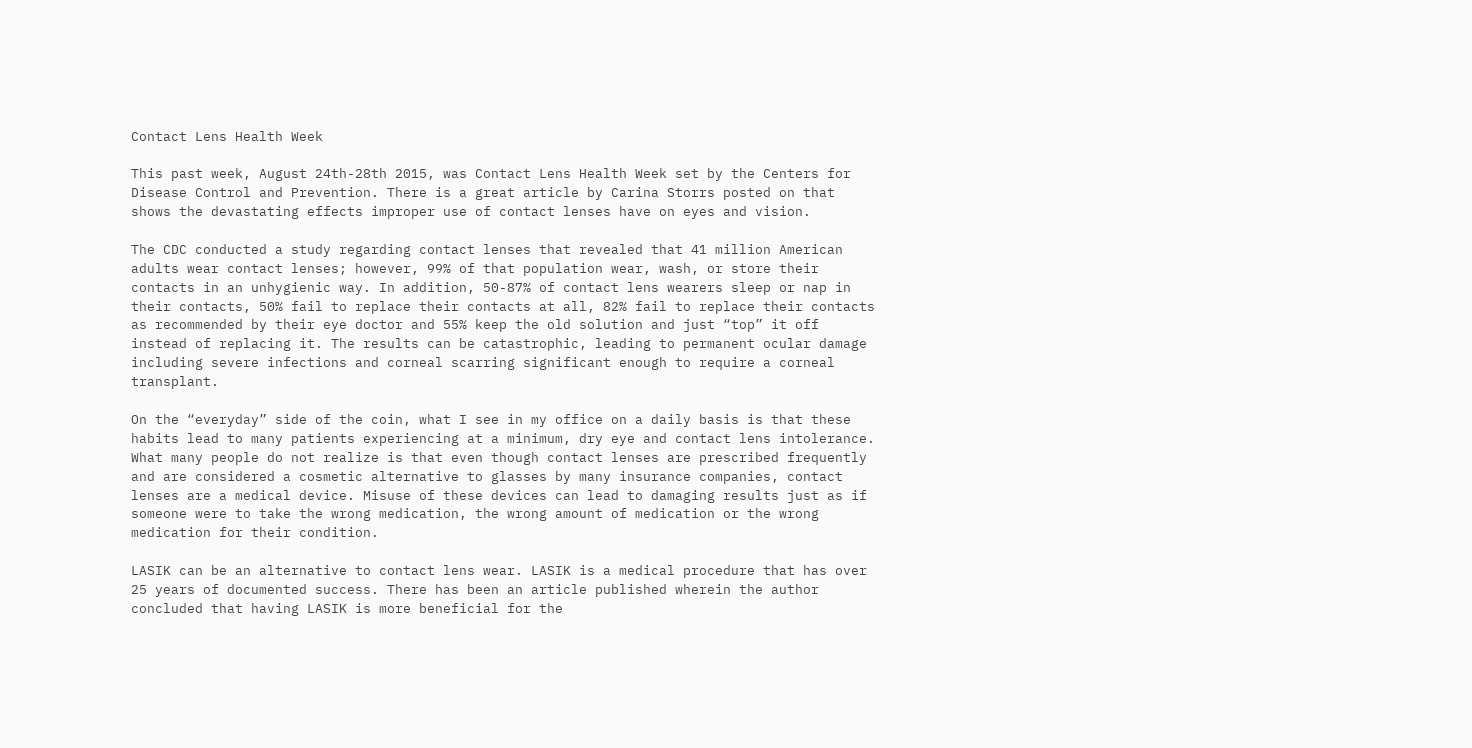Contact Lens Health Week

This past week, August 24th-28th 2015, was Contact Lens Health Week set by the Centers for Disease Control and Prevention. There is a great article by Carina Storrs posted on that shows the devastating effects improper use of contact lenses have on eyes and vision.

The CDC conducted a study regarding contact lenses that revealed that 41 million American adults wear contact lenses; however, 99% of that population wear, wash, or store their contacts in an unhygienic way. In addition, 50-87% of contact lens wearers sleep or nap in their contacts, 50% fail to replace their contacts at all, 82% fail to replace their contacts as recommended by their eye doctor and 55% keep the old solution and just “top” it off instead of replacing it. The results can be catastrophic, leading to permanent ocular damage including severe infections and corneal scarring significant enough to require a corneal transplant.

On the “everyday” side of the coin, what I see in my office on a daily basis is that these habits lead to many patients experiencing at a minimum, dry eye and contact lens intolerance. What many people do not realize is that even though contact lenses are prescribed frequently and are considered a cosmetic alternative to glasses by many insurance companies, contact lenses are a medical device. Misuse of these devices can lead to damaging results just as if someone were to take the wrong medication, the wrong amount of medication or the wrong medication for their condition.

LASIK can be an alternative to contact lens wear. LASIK is a medical procedure that has over 25 years of documented success. There has been an article published wherein the author concluded that having LASIK is more beneficial for the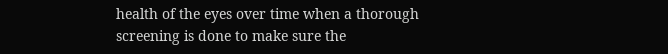health of the eyes over time when a thorough screening is done to make sure the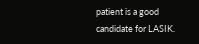patient is a good candidate for LASIK.